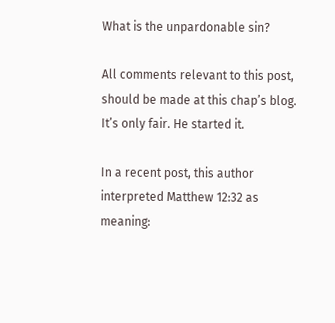What is the unpardonable sin?

All comments relevant to this post, should be made at this chap’s blog. It’s only fair. He started it.

In a recent post, this author interpreted Matthew 12:32 as meaning: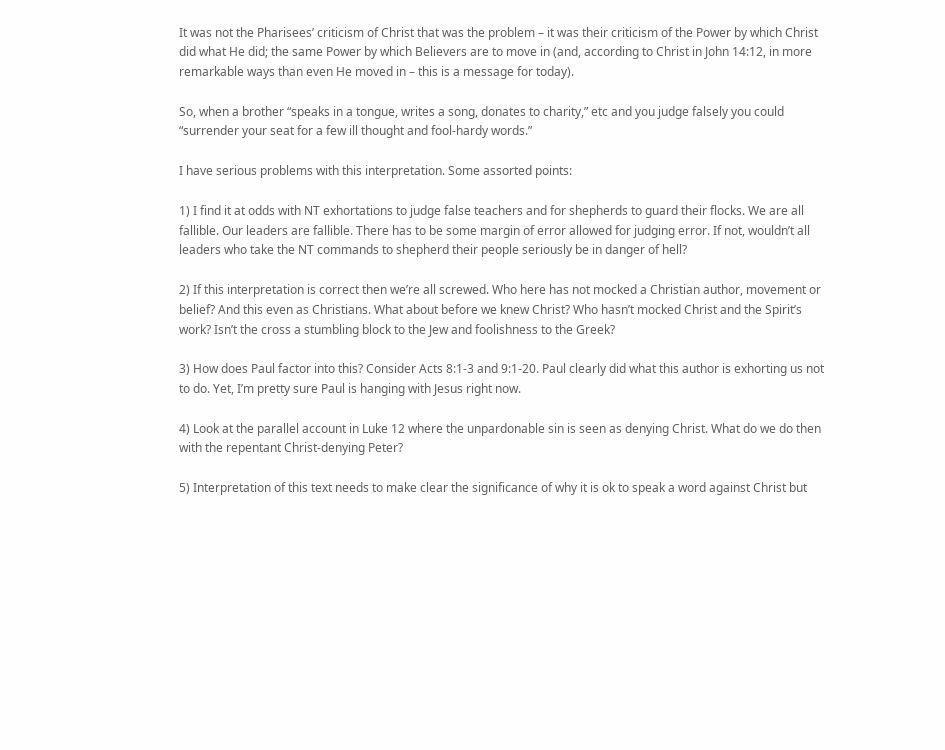It was not the Pharisees’ criticism of Christ that was the problem – it was their criticism of the Power by which Christ did what He did; the same Power by which Believers are to move in (and, according to Christ in John 14:12, in more remarkable ways than even He moved in – this is a message for today).

So, when a brother “speaks in a tongue, writes a song, donates to charity,” etc and you judge falsely you could “surrender your seat for a few ill thought and fool-hardy words.”

I have serious problems with this interpretation. Some assorted points:

1) I find it at odds with NT exhortations to judge false teachers and for shepherds to guard their flocks. We are all fallible. Our leaders are fallible. There has to be some margin of error allowed for judging error. If not, wouldn’t all leaders who take the NT commands to shepherd their people seriously be in danger of hell?

2) If this interpretation is correct then we’re all screwed. Who here has not mocked a Christian author, movement or belief? And this even as Christians. What about before we knew Christ? Who hasn’t mocked Christ and the Spirit’s work? Isn’t the cross a stumbling block to the Jew and foolishness to the Greek?

3) How does Paul factor into this? Consider Acts 8:1-3 and 9:1-20. Paul clearly did what this author is exhorting us not to do. Yet, I’m pretty sure Paul is hanging with Jesus right now.

4) Look at the parallel account in Luke 12 where the unpardonable sin is seen as denying Christ. What do we do then with the repentant Christ-denying Peter?

5) Interpretation of this text needs to make clear the significance of why it is ok to speak a word against Christ but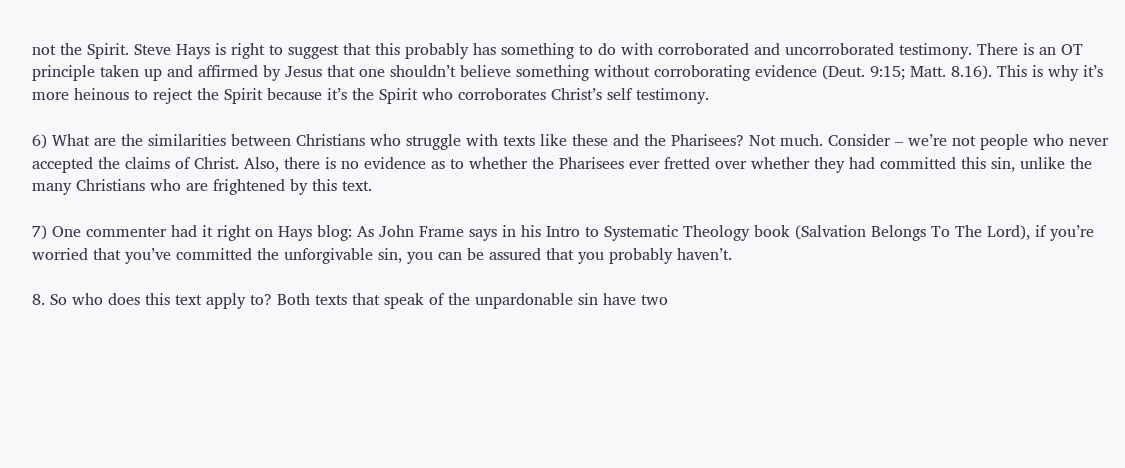not the Spirit. Steve Hays is right to suggest that this probably has something to do with corroborated and uncorroborated testimony. There is an OT principle taken up and affirmed by Jesus that one shouldn’t believe something without corroborating evidence (Deut. 9:15; Matt. 8.16). This is why it’s more heinous to reject the Spirit because it’s the Spirit who corroborates Christ’s self testimony.

6) What are the similarities between Christians who struggle with texts like these and the Pharisees? Not much. Consider – we’re not people who never accepted the claims of Christ. Also, there is no evidence as to whether the Pharisees ever fretted over whether they had committed this sin, unlike the many Christians who are frightened by this text.

7) One commenter had it right on Hays blog: As John Frame says in his Intro to Systematic Theology book (Salvation Belongs To The Lord), if you’re worried that you’ve committed the unforgivable sin, you can be assured that you probably haven’t.

8. So who does this text apply to? Both texts that speak of the unpardonable sin have two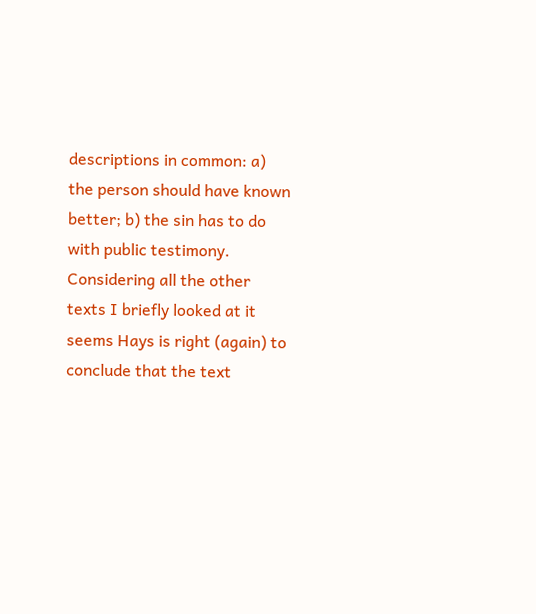descriptions in common: a) the person should have known better; b) the sin has to do with public testimony. Considering all the other texts I briefly looked at it seems Hays is right (again) to conclude that the text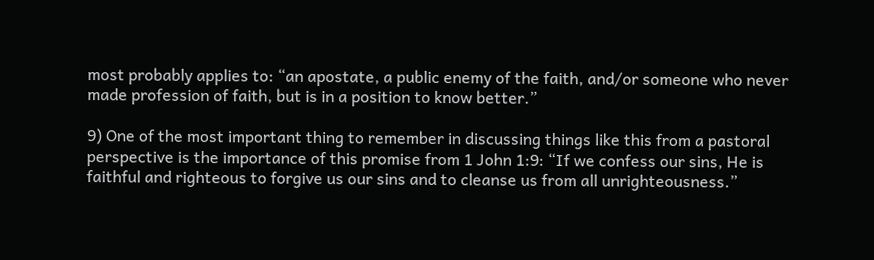most probably applies to: “an apostate, a public enemy of the faith, and/or someone who never made profession of faith, but is in a position to know better.”

9) One of the most important thing to remember in discussing things like this from a pastoral perspective is the importance of this promise from 1 John 1:9: “If we confess our sins, He is faithful and righteous to forgive us our sins and to cleanse us from all unrighteousness.”